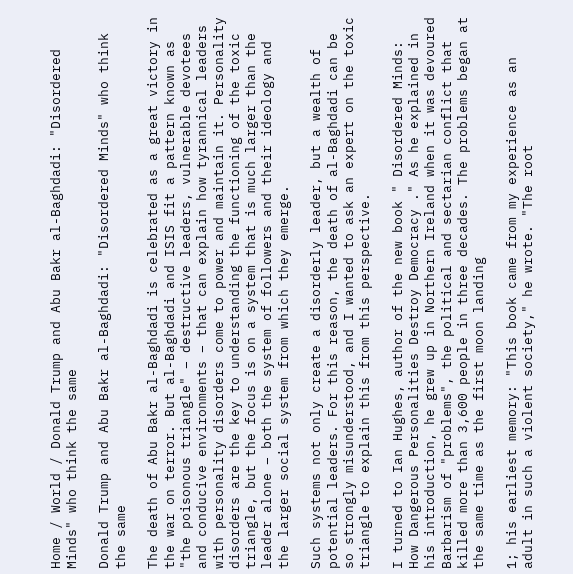Home / World / Donald Trump and Abu Bakr al-Baghdadi: "Disordered Minds" who think the same

Donald Trump and Abu Bakr al-Baghdadi: "Disordered Minds" who think the same

The death of Abu Bakr al-Baghdadi is celebrated as a great victory in the war on terror. But al-Baghdadi and ISIS fit a pattern known as "the poisonous triangle" – destructive leaders, vulnerable devotees and conducive environments – that can explain how tyrannical leaders with personality disorders come to power and maintain it. Personality disorders are the key to understanding the functioning of the toxic triangle, but the focus is on a system that is much larger than the leader alone – both the system of followers and their ideology and the larger social system from which they emerge.

Such systems not only create a disorderly leader, but a wealth of potential leaders. For this reason, the death of al-Baghdadi can be so strongly misunderstood, and I wanted to ask an expert on the toxic triangle to explain this from this perspective.

I turned to Ian Hughes, author of the new book " Disordered Minds: How Dangerous Personalities Destroy Democracy ." As he explained in his introduction, he grew up in Northern Ireland when it was devoured Barbarism of "problems", the political and sectarian conflict that killed more than 3,600 people in three decades. The problems began at the same time as the first moon landing

1; his earliest memory: "This book came from my experience as an adult in such a violent society," he wrote. "The root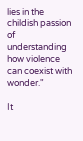lies in the childish passion of understanding how violence can coexist with wonder."

It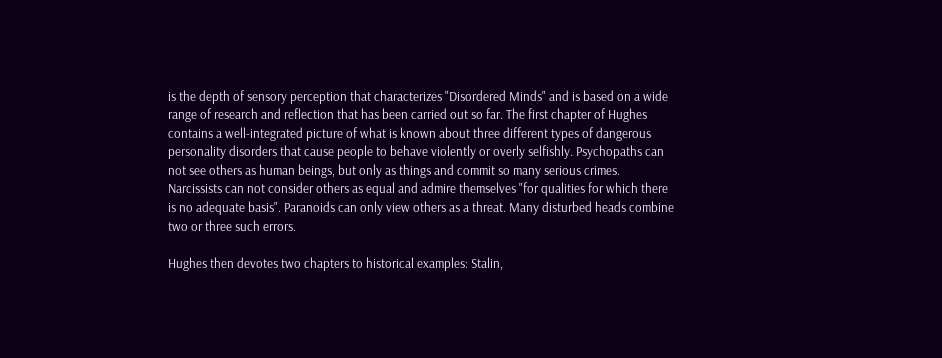is the depth of sensory perception that characterizes "Disordered Minds" and is based on a wide range of research and reflection that has been carried out so far. The first chapter of Hughes contains a well-integrated picture of what is known about three different types of dangerous personality disorders that cause people to behave violently or overly selfishly. Psychopaths can not see others as human beings, but only as things and commit so many serious crimes. Narcissists can not consider others as equal and admire themselves "for qualities for which there is no adequate basis". Paranoids can only view others as a threat. Many disturbed heads combine two or three such errors.

Hughes then devotes two chapters to historical examples: Stalin,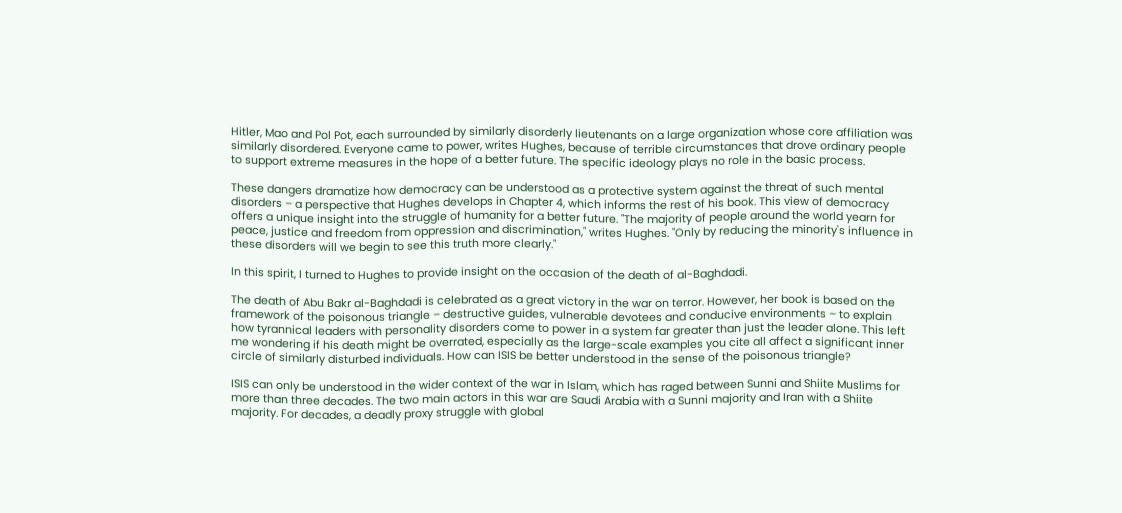Hitler, Mao and Pol Pot, each surrounded by similarly disorderly lieutenants on a large organization whose core affiliation was similarly disordered. Everyone came to power, writes Hughes, because of terrible circumstances that drove ordinary people to support extreme measures in the hope of a better future. The specific ideology plays no role in the basic process.

These dangers dramatize how democracy can be understood as a protective system against the threat of such mental disorders – a perspective that Hughes develops in Chapter 4, which informs the rest of his book. This view of democracy offers a unique insight into the struggle of humanity for a better future. "The majority of people around the world yearn for peace, justice and freedom from oppression and discrimination," writes Hughes. "Only by reducing the minority's influence in these disorders will we begin to see this truth more clearly."

In this spirit, I turned to Hughes to provide insight on the occasion of the death of al-Baghdadi.

The death of Abu Bakr al-Baghdadi is celebrated as a great victory in the war on terror. However, her book is based on the framework of the poisonous triangle – destructive guides, vulnerable devotees and conducive environments – to explain how tyrannical leaders with personality disorders come to power in a system far greater than just the leader alone. This left me wondering if his death might be overrated, especially as the large-scale examples you cite all affect a significant inner circle of similarly disturbed individuals. How can ISIS be better understood in the sense of the poisonous triangle?

ISIS can only be understood in the wider context of the war in Islam, which has raged between Sunni and Shiite Muslims for more than three decades. The two main actors in this war are Saudi Arabia with a Sunni majority and Iran with a Shiite majority. For decades, a deadly proxy struggle with global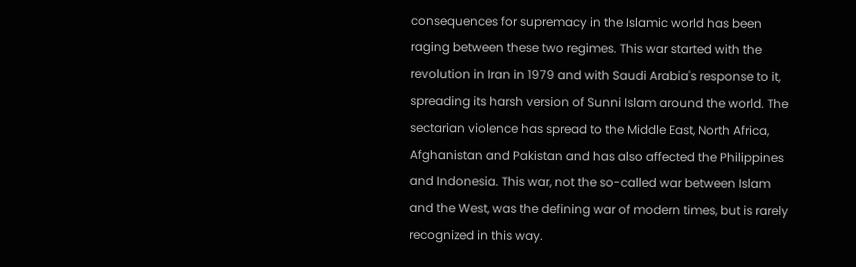consequences for supremacy in the Islamic world has been raging between these two regimes. This war started with the revolution in Iran in 1979 and with Saudi Arabia's response to it, spreading its harsh version of Sunni Islam around the world. The sectarian violence has spread to the Middle East, North Africa, Afghanistan and Pakistan and has also affected the Philippines and Indonesia. This war, not the so-called war between Islam and the West, was the defining war of modern times, but is rarely recognized in this way.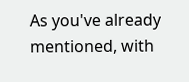As you've already mentioned, with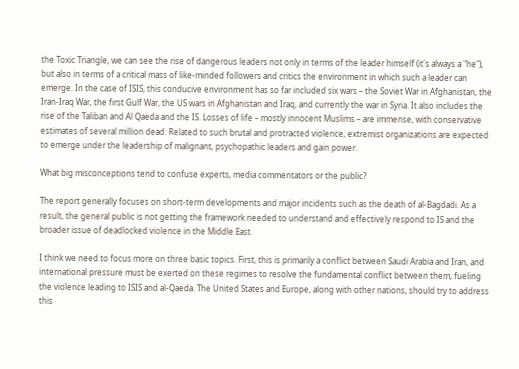the Toxic Triangle, we can see the rise of dangerous leaders not only in terms of the leader himself (it's always a "he"), but also in terms of a critical mass of like-minded followers and critics the environment in which such a leader can emerge. In the case of ISIS, this conducive environment has so far included six wars – the Soviet War in Afghanistan, the Iran-Iraq War, the first Gulf War, the US wars in Afghanistan and Iraq, and currently the war in Syria. It also includes the rise of the Taliban and Al Qaeda and the IS. Losses of life – mostly innocent Muslims – are immense, with conservative estimates of several million dead. Related to such brutal and protracted violence, extremist organizations are expected to emerge under the leadership of malignant, psychopathic leaders and gain power.

What big misconceptions tend to confuse experts, media commentators or the public?

The report generally focuses on short-term developments and major incidents such as the death of al-Bagdadi. As a result, the general public is not getting the framework needed to understand and effectively respond to IS and the broader issue of deadlocked violence in the Middle East.

I think we need to focus more on three basic topics. First, this is primarily a conflict between Saudi Arabia and Iran, and international pressure must be exerted on these regimes to resolve the fundamental conflict between them, fueling the violence leading to ISIS and al-Qaeda. The United States and Europe, along with other nations, should try to address this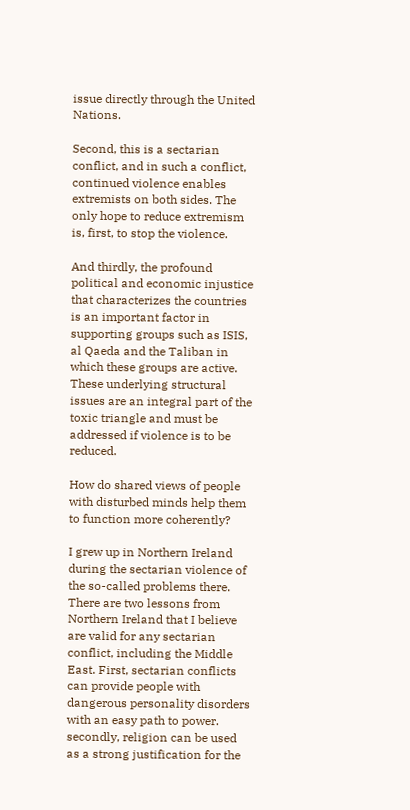issue directly through the United Nations.

Second, this is a sectarian conflict, and in such a conflict, continued violence enables extremists on both sides. The only hope to reduce extremism is, first, to stop the violence.

And thirdly, the profound political and economic injustice that characterizes the countries is an important factor in supporting groups such as ISIS, al Qaeda and the Taliban in which these groups are active. These underlying structural issues are an integral part of the toxic triangle and must be addressed if violence is to be reduced.

How do shared views of people with disturbed minds help them to function more coherently?

I grew up in Northern Ireland during the sectarian violence of the so-called problems there. There are two lessons from Northern Ireland that I believe are valid for any sectarian conflict, including the Middle East. First, sectarian conflicts can provide people with dangerous personality disorders with an easy path to power. secondly, religion can be used as a strong justification for the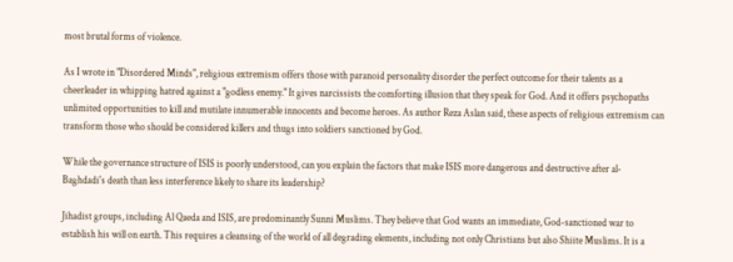most brutal forms of violence.

As I wrote in "Disordered Minds", religious extremism offers those with paranoid personality disorder the perfect outcome for their talents as a cheerleader in whipping hatred against a "godless enemy." It gives narcissists the comforting illusion that they speak for God. And it offers psychopaths unlimited opportunities to kill and mutilate innumerable innocents and become heroes. As author Reza Aslan said, these aspects of religious extremism can transform those who should be considered killers and thugs into soldiers sanctioned by God.

While the governance structure of ISIS is poorly understood, can you explain the factors that make ISIS more dangerous and destructive after al-Baghdadi's death than less interference likely to share its leadership?

Jihadist groups, including Al Qaeda and ISIS, are predominantly Sunni Muslims. They believe that God wants an immediate, God-sanctioned war to establish his will on earth. This requires a cleansing of the world of all degrading elements, including not only Christians but also Shiite Muslims. It is a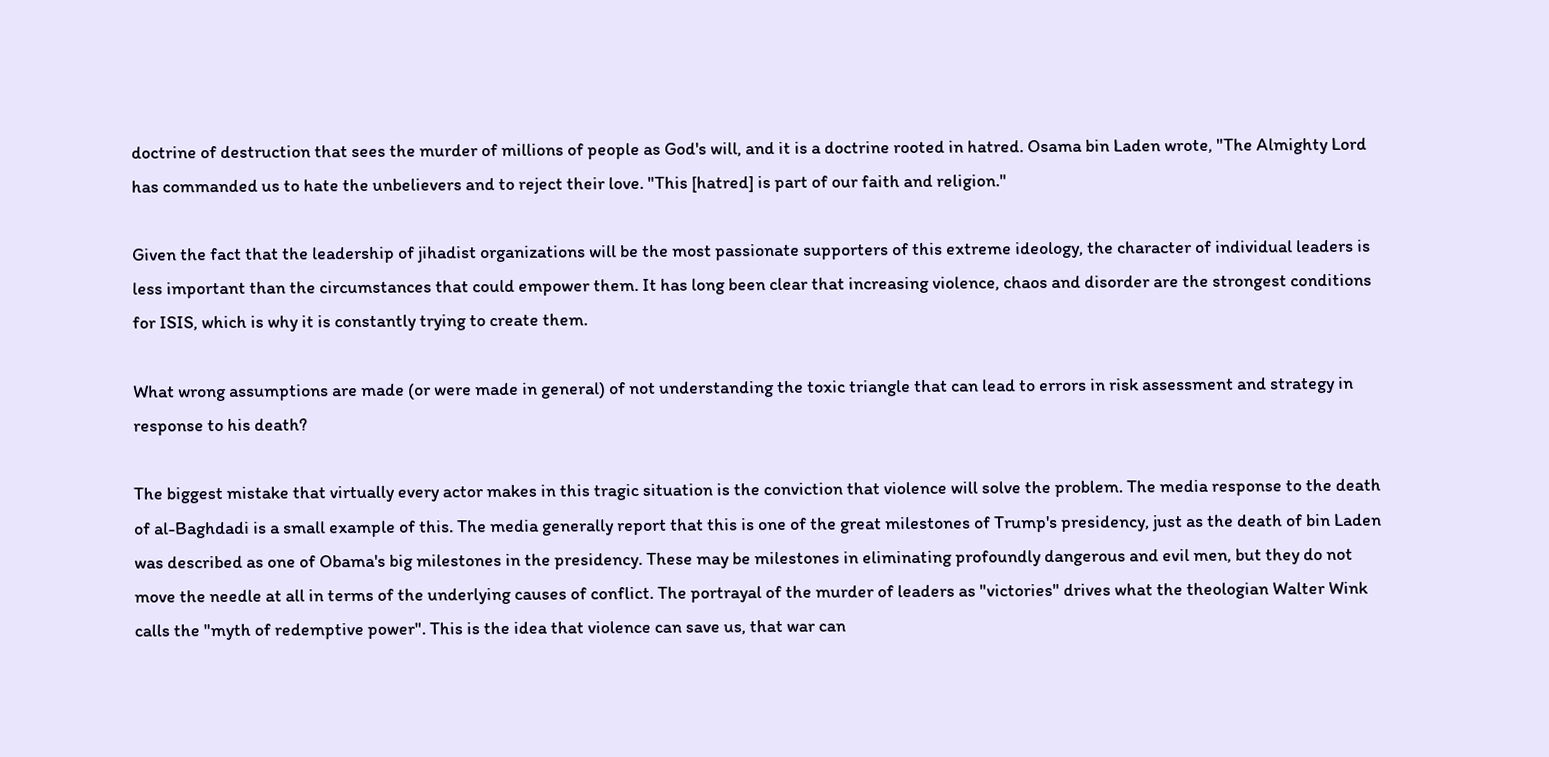doctrine of destruction that sees the murder of millions of people as God's will, and it is a doctrine rooted in hatred. Osama bin Laden wrote, "The Almighty Lord has commanded us to hate the unbelievers and to reject their love. "This [hatred] is part of our faith and religion."

Given the fact that the leadership of jihadist organizations will be the most passionate supporters of this extreme ideology, the character of individual leaders is less important than the circumstances that could empower them. It has long been clear that increasing violence, chaos and disorder are the strongest conditions for ISIS, which is why it is constantly trying to create them.

What wrong assumptions are made (or were made in general) of not understanding the toxic triangle that can lead to errors in risk assessment and strategy in response to his death?

The biggest mistake that virtually every actor makes in this tragic situation is the conviction that violence will solve the problem. The media response to the death of al-Baghdadi is a small example of this. The media generally report that this is one of the great milestones of Trump's presidency, just as the death of bin Laden was described as one of Obama's big milestones in the presidency. These may be milestones in eliminating profoundly dangerous and evil men, but they do not move the needle at all in terms of the underlying causes of conflict. The portrayal of the murder of leaders as "victories" drives what the theologian Walter Wink calls the "myth of redemptive power". This is the idea that violence can save us, that war can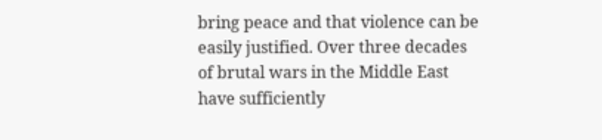bring peace and that violence can be easily justified. Over three decades of brutal wars in the Middle East have sufficiently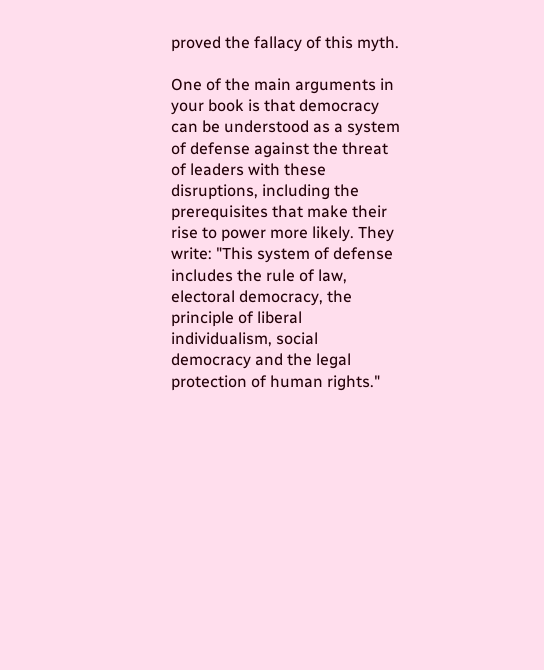proved the fallacy of this myth.

One of the main arguments in your book is that democracy can be understood as a system of defense against the threat of leaders with these disruptions, including the prerequisites that make their rise to power more likely. They write: "This system of defense includes the rule of law, electoral democracy, the principle of liberal individualism, social democracy and the legal protection of human rights."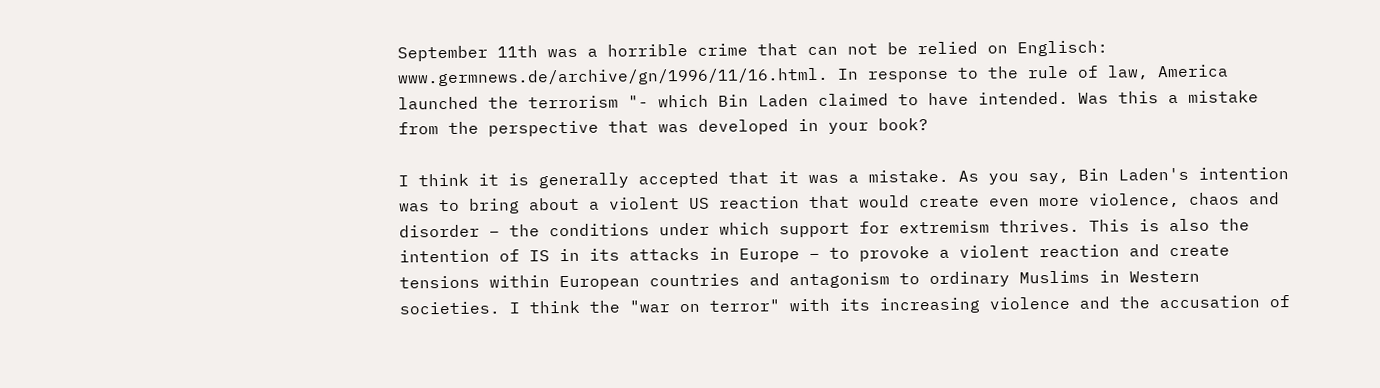September 11th was a horrible crime that can not be relied on Englisch: www.germnews.de/archive/gn/1996/11/16.html. In response to the rule of law, America launched the terrorism "- which Bin Laden claimed to have intended. Was this a mistake from the perspective that was developed in your book?

I think it is generally accepted that it was a mistake. As you say, Bin Laden's intention was to bring about a violent US reaction that would create even more violence, chaos and disorder – the conditions under which support for extremism thrives. This is also the intention of IS in its attacks in Europe – to provoke a violent reaction and create tensions within European countries and antagonism to ordinary Muslims in Western societies. I think the "war on terror" with its increasing violence and the accusation of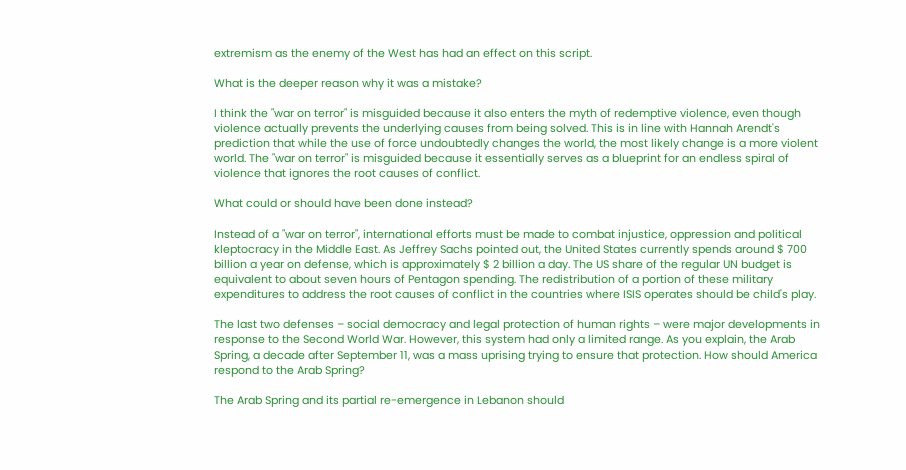extremism as the enemy of the West has had an effect on this script.

What is the deeper reason why it was a mistake?

I think the "war on terror" is misguided because it also enters the myth of redemptive violence, even though violence actually prevents the underlying causes from being solved. This is in line with Hannah Arendt's prediction that while the use of force undoubtedly changes the world, the most likely change is a more violent world. The "war on terror" is misguided because it essentially serves as a blueprint for an endless spiral of violence that ignores the root causes of conflict.

What could or should have been done instead?

Instead of a "war on terror", international efforts must be made to combat injustice, oppression and political kleptocracy in the Middle East. As Jeffrey Sachs pointed out, the United States currently spends around $ 700 billion a year on defense, which is approximately $ 2 billion a day. The US share of the regular UN budget is equivalent to about seven hours of Pentagon spending. The redistribution of a portion of these military expenditures to address the root causes of conflict in the countries where ISIS operates should be child's play.

The last two defenses – social democracy and legal protection of human rights – were major developments in response to the Second World War. However, this system had only a limited range. As you explain, the Arab Spring, a decade after September 11, was a mass uprising trying to ensure that protection. How should America respond to the Arab Spring?

The Arab Spring and its partial re-emergence in Lebanon should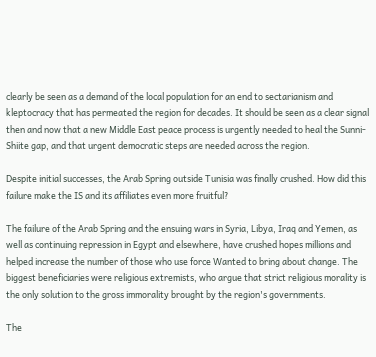clearly be seen as a demand of the local population for an end to sectarianism and kleptocracy that has permeated the region for decades. It should be seen as a clear signal then and now that a new Middle East peace process is urgently needed to heal the Sunni-Shiite gap, and that urgent democratic steps are needed across the region.

Despite initial successes, the Arab Spring outside Tunisia was finally crushed. How did this failure make the IS and its affiliates even more fruitful?

The failure of the Arab Spring and the ensuing wars in Syria, Libya, Iraq and Yemen, as well as continuing repression in Egypt and elsewhere, have crushed hopes millions and helped increase the number of those who use force Wanted to bring about change. The biggest beneficiaries were religious extremists, who argue that strict religious morality is the only solution to the gross immorality brought by the region's governments.

The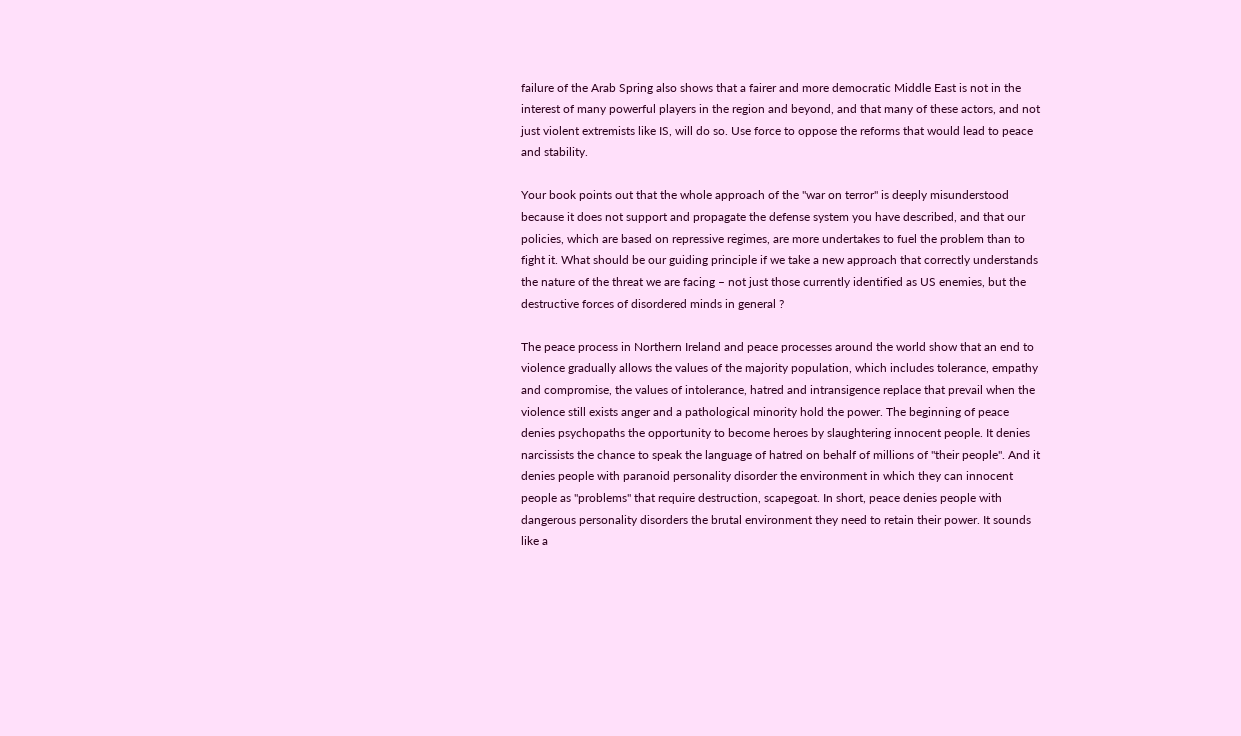failure of the Arab Spring also shows that a fairer and more democratic Middle East is not in the interest of many powerful players in the region and beyond, and that many of these actors, and not just violent extremists like IS, will do so. Use force to oppose the reforms that would lead to peace and stability.

Your book points out that the whole approach of the "war on terror" is deeply misunderstood because it does not support and propagate the defense system you have described, and that our policies, which are based on repressive regimes, are more undertakes to fuel the problem than to fight it. What should be our guiding principle if we take a new approach that correctly understands the nature of the threat we are facing – not just those currently identified as US enemies, but the destructive forces of disordered minds in general ?

The peace process in Northern Ireland and peace processes around the world show that an end to violence gradually allows the values of the majority population, which includes tolerance, empathy and compromise, the values of intolerance, hatred and intransigence replace that prevail when the violence still exists anger and a pathological minority hold the power. The beginning of peace denies psychopaths the opportunity to become heroes by slaughtering innocent people. It denies narcissists the chance to speak the language of hatred on behalf of millions of "their people". And it denies people with paranoid personality disorder the environment in which they can innocent people as "problems" that require destruction, scapegoat. In short, peace denies people with dangerous personality disorders the brutal environment they need to retain their power. It sounds like a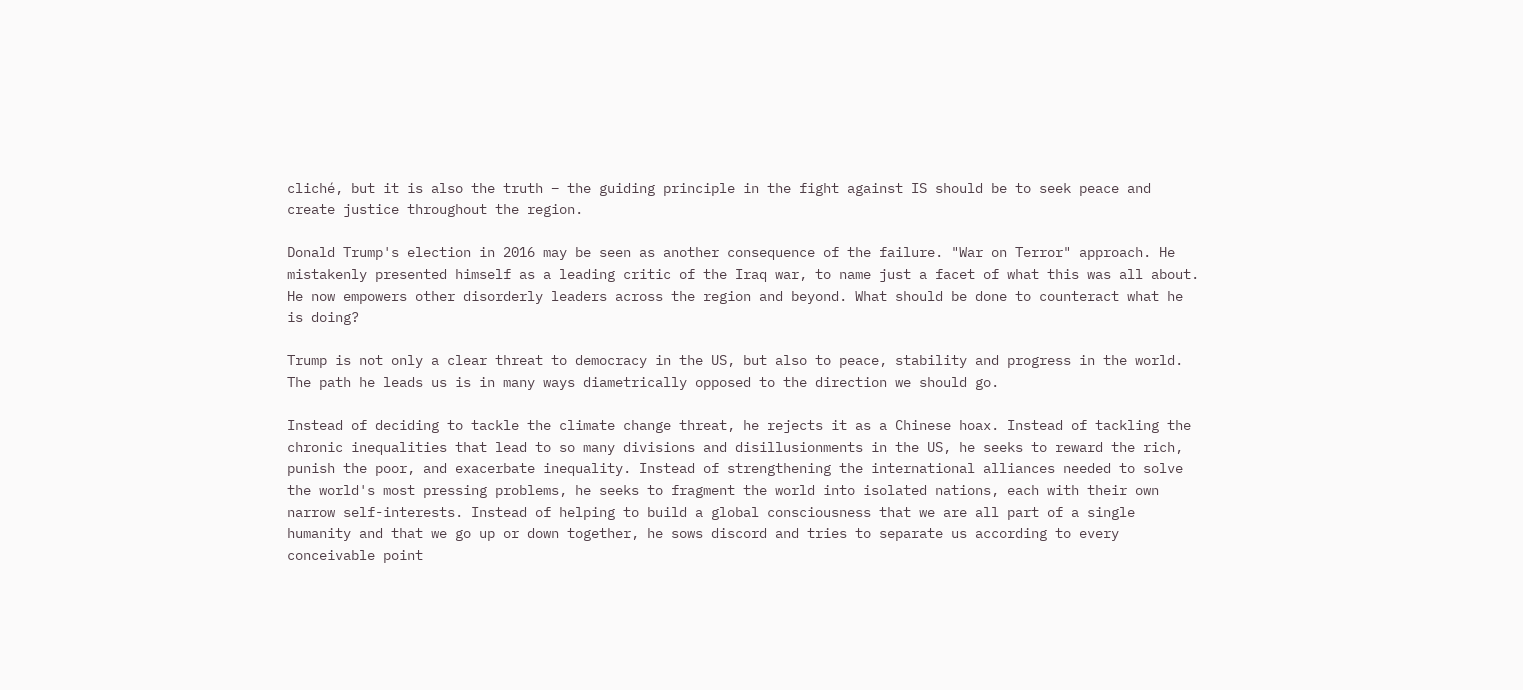cliché, but it is also the truth – the guiding principle in the fight against IS should be to seek peace and create justice throughout the region.

Donald Trump's election in 2016 may be seen as another consequence of the failure. "War on Terror" approach. He mistakenly presented himself as a leading critic of the Iraq war, to name just a facet of what this was all about. He now empowers other disorderly leaders across the region and beyond. What should be done to counteract what he is doing?

Trump is not only a clear threat to democracy in the US, but also to peace, stability and progress in the world. The path he leads us is in many ways diametrically opposed to the direction we should go.

Instead of deciding to tackle the climate change threat, he rejects it as a Chinese hoax. Instead of tackling the chronic inequalities that lead to so many divisions and disillusionments in the US, he seeks to reward the rich, punish the poor, and exacerbate inequality. Instead of strengthening the international alliances needed to solve the world's most pressing problems, he seeks to fragment the world into isolated nations, each with their own narrow self-interests. Instead of helping to build a global consciousness that we are all part of a single humanity and that we go up or down together, he sows discord and tries to separate us according to every conceivable point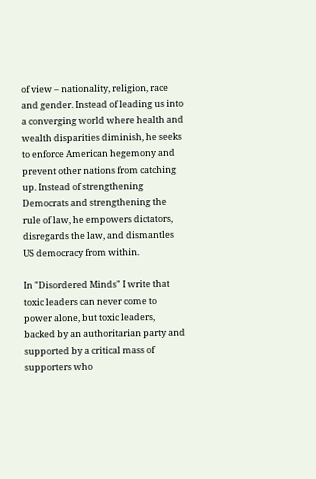of view – nationality, religion, race and gender. Instead of leading us into a converging world where health and wealth disparities diminish, he seeks to enforce American hegemony and prevent other nations from catching up. Instead of strengthening Democrats and strengthening the rule of law, he empowers dictators, disregards the law, and dismantles US democracy from within.

In "Disordered Minds" I write that toxic leaders can never come to power alone, but toxic leaders, backed by an authoritarian party and supported by a critical mass of supporters who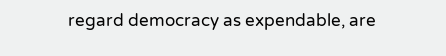regard democracy as expendable, are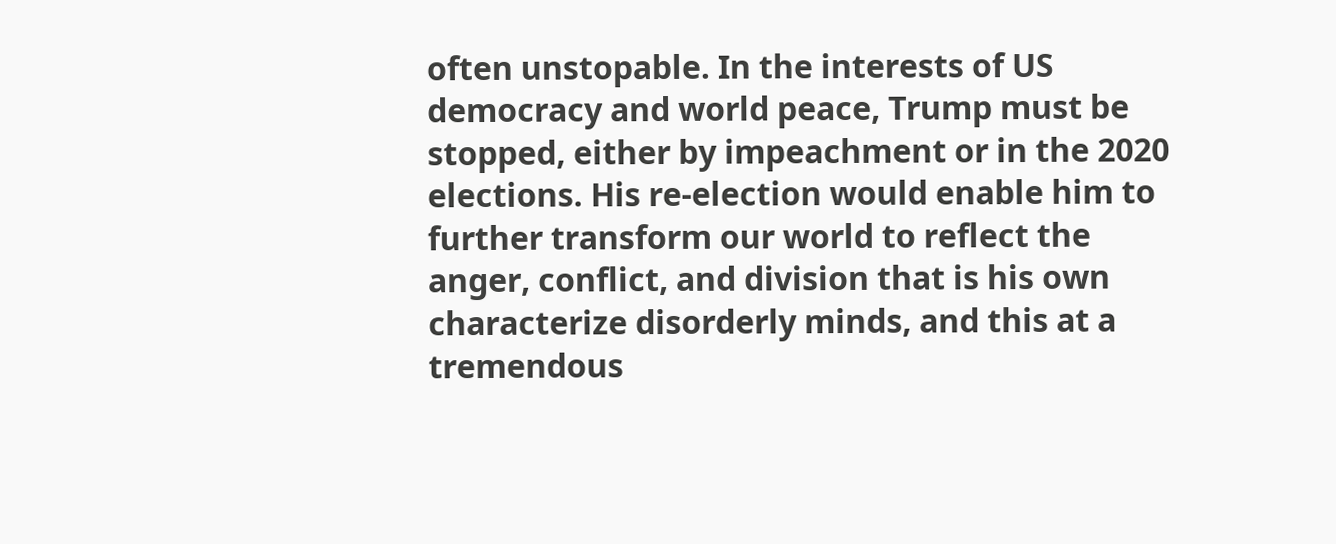often unstopable. In the interests of US democracy and world peace, Trump must be stopped, either by impeachment or in the 2020 elections. His re-election would enable him to further transform our world to reflect the anger, conflict, and division that is his own characterize disorderly minds, and this at a tremendous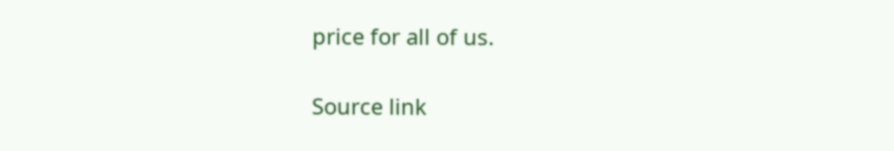price for all of us.

Source link